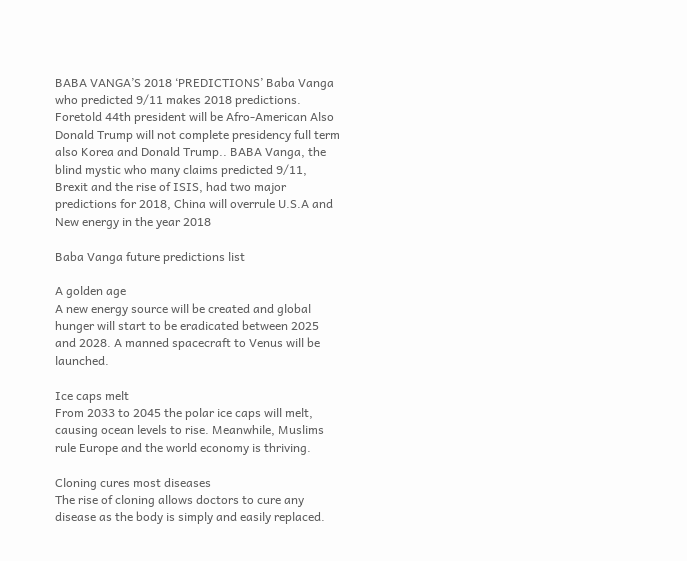BABA VANGA’S 2018 ‘PREDICTIONS’ Baba Vanga who predicted 9/11 makes 2018 predictions. Foretold 44th president will be Afro-American Also Donald Trump will not complete presidency full term also Korea and Donald Trump.. BABA Vanga, the blind mystic who many claims predicted 9/11, Brexit and the rise of ISIS, had two major predictions for 2018, China will overrule U.S.A and New energy in the year 2018

Baba Vanga future predictions list

A golden age
A new energy source will be created and global hunger will start to be eradicated between 2025 and 2028. A manned spacecraft to Venus will be launched.

Ice caps melt
From 2033 to 2045 the polar ice caps will melt, causing ocean levels to rise. Meanwhile, Muslims rule Europe and the world economy is thriving.

Cloning cures most diseases
The rise of cloning allows doctors to cure any disease as the body is simply and easily replaced.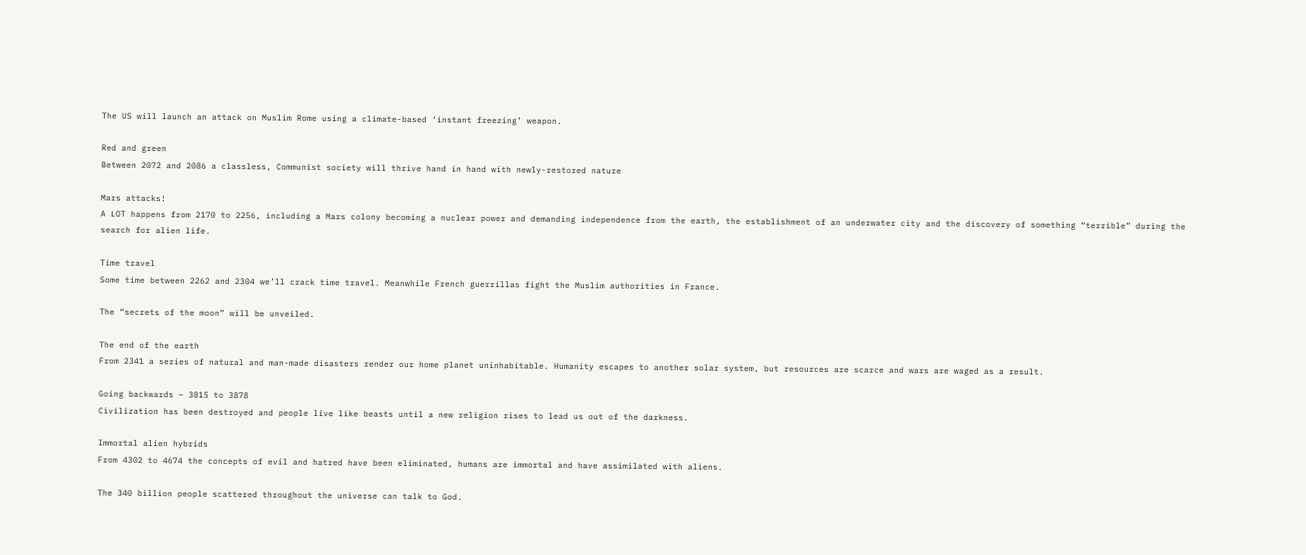The US will launch an attack on Muslim Rome using a climate-based ‘instant freezing’ weapon.

Red and green
Between 2072 and 2086 a classless, Communist society will thrive hand in hand with newly-restored nature

Mars attacks!
A LOT happens from 2170 to 2256, including a Mars colony becoming a nuclear power and demanding independence from the earth, the establishment of an underwater city and the discovery of something “terrible” during the search for alien life.

Time travel
Some time between 2262 and 2304 we’ll crack time travel. Meanwhile French guerrillas fight the Muslim authorities in France.

The “secrets of the moon” will be unveiled.

The end of the earth
From 2341 a series of natural and man-made disasters render our home planet uninhabitable. Humanity escapes to another solar system, but resources are scarce and wars are waged as a result.

Going backwards – 3815 to 3878
Civilization has been destroyed and people live like beasts until a new religion rises to lead us out of the darkness.

Immortal alien hybrids
From 4302 to 4674 the concepts of evil and hatred have been eliminated, humans are immortal and have assimilated with aliens.

The 340 billion people scattered throughout the universe can talk to God.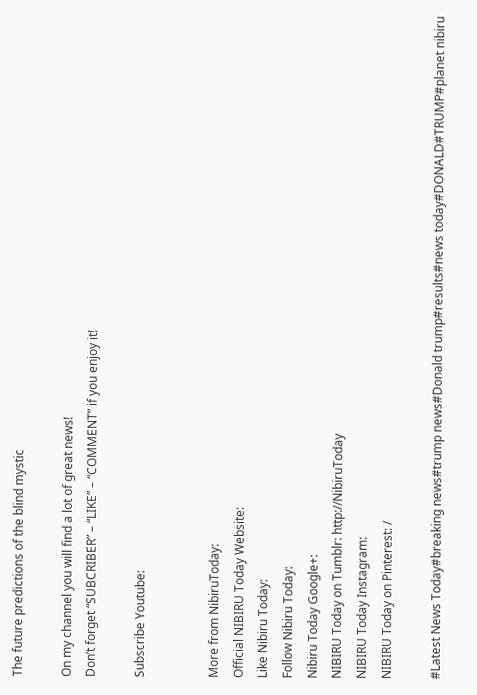The future predictions of the blind mystic

On my channel you will find a lot of great news!
Don’t forget “SUBCRIBER” – “LIKE” – “COMMENT” if you enjoy it!

Subscribe Youtube:


More from NibiruToday:
Official NIBIRU Today Website:
Like Nibiru Today:
Follow Nibiru Today:
Nibiru Today Google+:
NIBIRU Today on Tumblr: http://NibiruToday
NIBIRU Today Instagram:
NIBIRU Today on Pinterest: /

#Latest News Today#breaking news#trump news#Donald trump#results#news today#DONALD#TRUMP#planet nibiru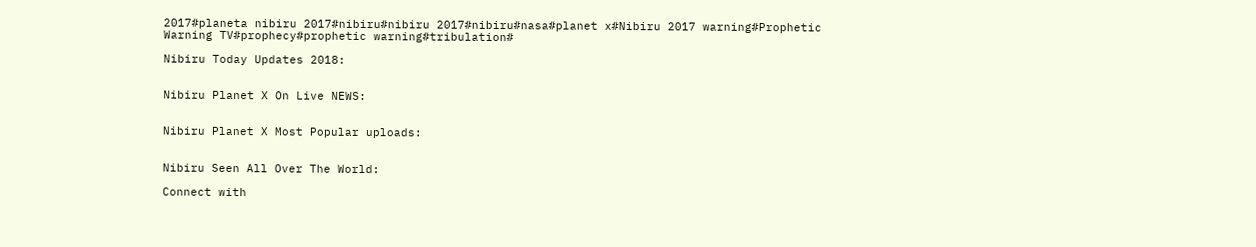2017#planeta nibiru 2017#nibiru#nibiru 2017#nibiru#nasa#planet x#Nibiru 2017 warning#Prophetic Warning TV#prophecy#prophetic warning#tribulation#

Nibiru Today Updates 2018:


Nibiru Planet X On Live NEWS:


Nibiru Planet X Most Popular uploads:


Nibiru Seen All Over The World:

Connect with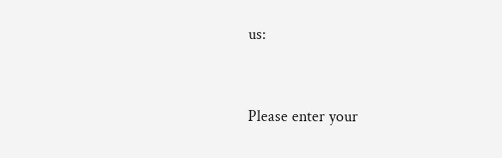us:


Please enter your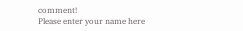comment!
Please enter your name here